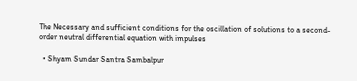The Necessary and sufficient conditions for the oscillation of solutions to a second-order neutral differential equation with impulses

  • Shyam Sundar Santra Sambalpur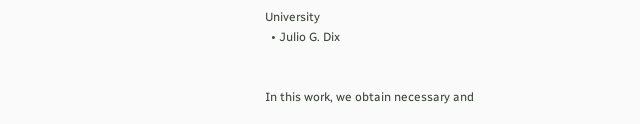University
  • Julio G. Dix


In this work, we obtain necessary and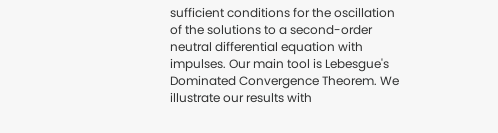sufficient conditions for the oscillation of the solutions to a second-order neutral differential equation with impulses. Our main tool is Lebesgue's Dominated Convergence Theorem. We illustrate our results with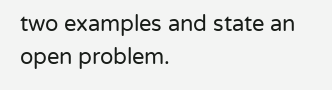two examples and state an open problem.